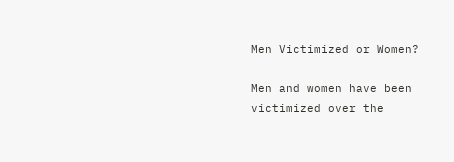Men Victimized or Women?

Men and women have been victimized over the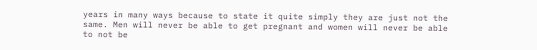years in many ways because to state it quite simply they are just not the same. Men will never be able to get pregnant and women will never be able to not be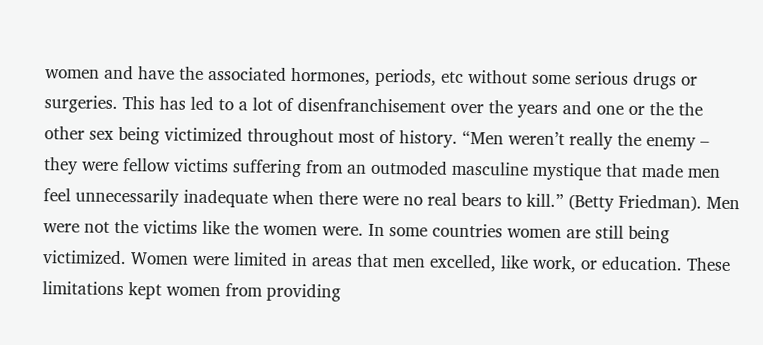women and have the associated hormones, periods, etc without some serious drugs or surgeries. This has led to a lot of disenfranchisement over the years and one or the the other sex being victimized throughout most of history. “Men weren’t really the enemy – they were fellow victims suffering from an outmoded masculine mystique that made men feel unnecessarily inadequate when there were no real bears to kill.” (Betty Friedman). Men were not the victims like the women were. In some countries women are still being victimized. Women were limited in areas that men excelled, like work, or education. These limitations kept women from providing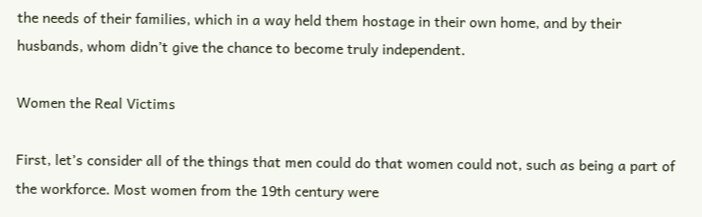the needs of their families, which in a way held them hostage in their own home, and by their husbands, whom didn’t give the chance to become truly independent.

Women the Real Victims

First, let’s consider all of the things that men could do that women could not, such as being a part of the workforce. Most women from the 19th century were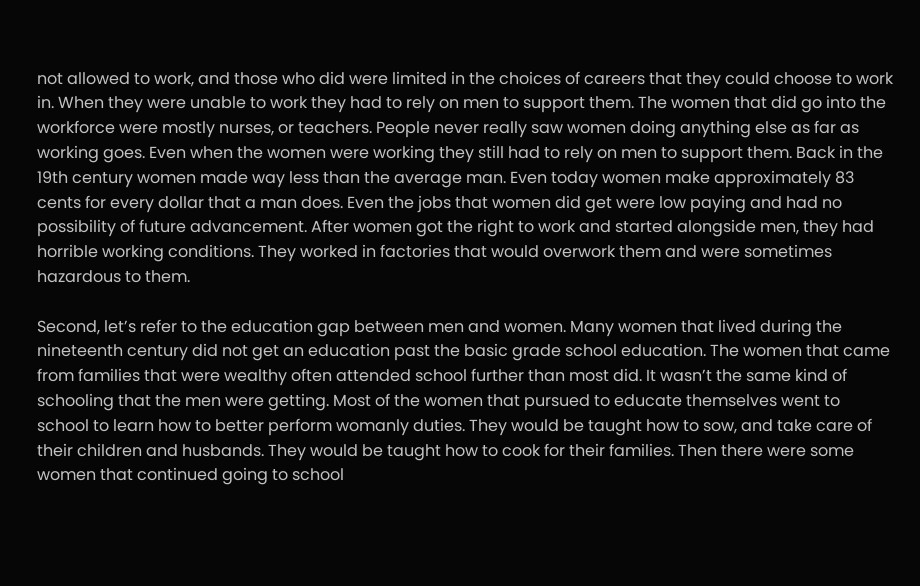not allowed to work, and those who did were limited in the choices of careers that they could choose to work in. When they were unable to work they had to rely on men to support them. The women that did go into the workforce were mostly nurses, or teachers. People never really saw women doing anything else as far as working goes. Even when the women were working they still had to rely on men to support them. Back in the 19th century women made way less than the average man. Even today women make approximately 83 cents for every dollar that a man does. Even the jobs that women did get were low paying and had no possibility of future advancement. After women got the right to work and started alongside men, they had horrible working conditions. They worked in factories that would overwork them and were sometimes hazardous to them.

Second, let’s refer to the education gap between men and women. Many women that lived during the nineteenth century did not get an education past the basic grade school education. The women that came from families that were wealthy often attended school further than most did. It wasn’t the same kind of schooling that the men were getting. Most of the women that pursued to educate themselves went to school to learn how to better perform womanly duties. They would be taught how to sow, and take care of their children and husbands. They would be taught how to cook for their families. Then there were some women that continued going to school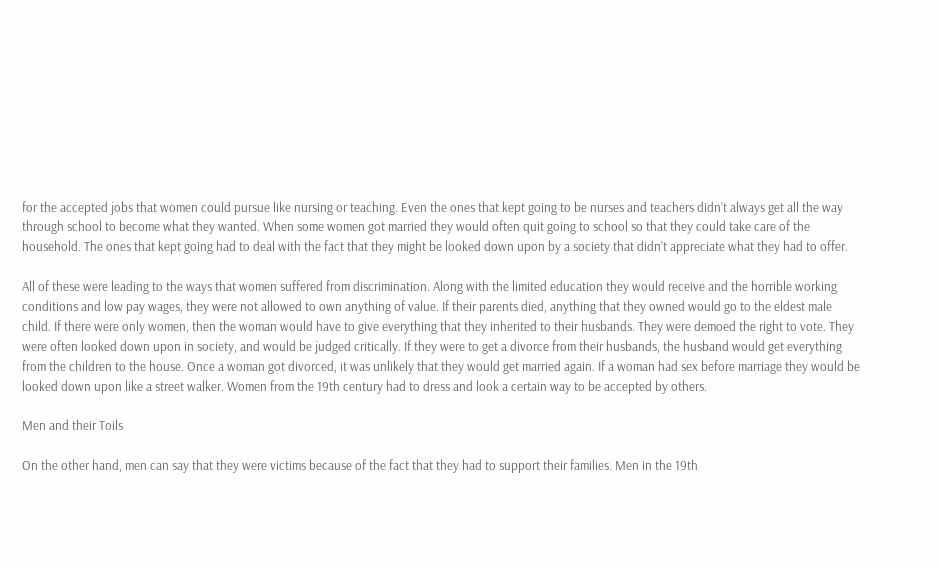for the accepted jobs that women could pursue like nursing or teaching. Even the ones that kept going to be nurses and teachers didn’t always get all the way through school to become what they wanted. When some women got married they would often quit going to school so that they could take care of the household. The ones that kept going had to deal with the fact that they might be looked down upon by a society that didn’t appreciate what they had to offer.

All of these were leading to the ways that women suffered from discrimination. Along with the limited education they would receive and the horrible working conditions and low pay wages, they were not allowed to own anything of value. If their parents died, anything that they owned would go to the eldest male child. If there were only women, then the woman would have to give everything that they inherited to their husbands. They were demoed the right to vote. They were often looked down upon in society, and would be judged critically. If they were to get a divorce from their husbands, the husband would get everything from the children to the house. Once a woman got divorced, it was unlikely that they would get married again. If a woman had sex before marriage they would be looked down upon like a street walker. Women from the 19th century had to dress and look a certain way to be accepted by others.

Men and their Toils

On the other hand, men can say that they were victims because of the fact that they had to support their families. Men in the 19th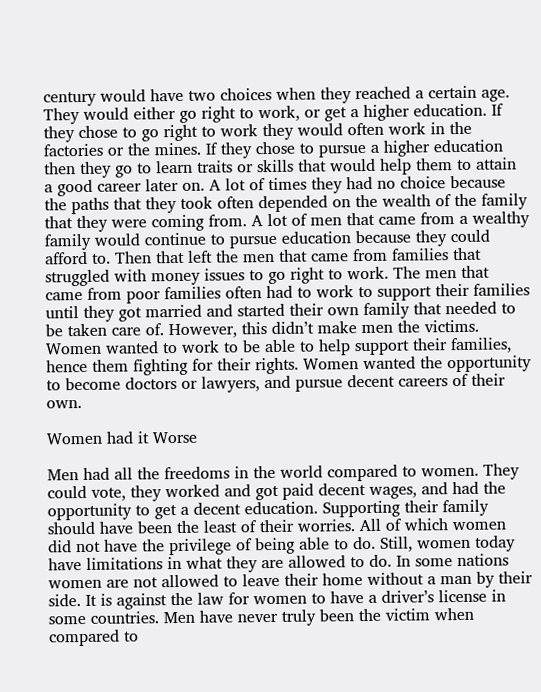century would have two choices when they reached a certain age. They would either go right to work, or get a higher education. If they chose to go right to work they would often work in the factories or the mines. If they chose to pursue a higher education then they go to learn traits or skills that would help them to attain a good career later on. A lot of times they had no choice because the paths that they took often depended on the wealth of the family that they were coming from. A lot of men that came from a wealthy family would continue to pursue education because they could afford to. Then that left the men that came from families that struggled with money issues to go right to work. The men that came from poor families often had to work to support their families until they got married and started their own family that needed to be taken care of. However, this didn’t make men the victims. Women wanted to work to be able to help support their families, hence them fighting for their rights. Women wanted the opportunity to become doctors or lawyers, and pursue decent careers of their own.

Women had it Worse

Men had all the freedoms in the world compared to women. They could vote, they worked and got paid decent wages, and had the opportunity to get a decent education. Supporting their family should have been the least of their worries. All of which women did not have the privilege of being able to do. Still, women today have limitations in what they are allowed to do. In some nations women are not allowed to leave their home without a man by their side. It is against the law for women to have a driver’s license in some countries. Men have never truly been the victim when compared to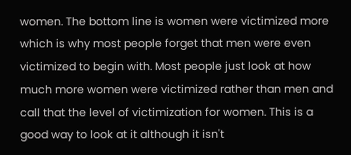women. The bottom line is women were victimized more which is why most people forget that men were even victimized to begin with. Most people just look at how much more women were victimized rather than men and call that the level of victimization for women. This is a good way to look at it although it isn't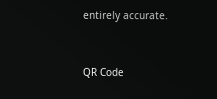entirely accurate.


QR Code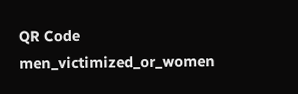QR Code men_victimized_or_women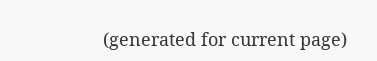(generated for current page)